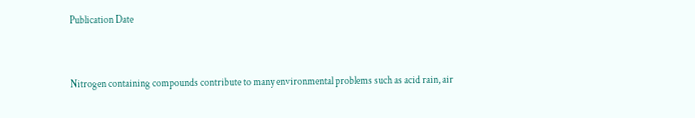Publication Date



Nitrogen containing compounds contribute to many environmental problems such as acid rain, air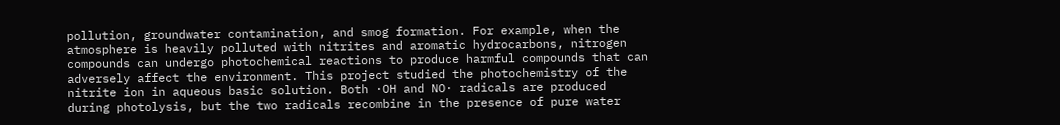pollution, groundwater contamination, and smog formation. For example, when the atmosphere is heavily polluted with nitrites and aromatic hydrocarbons, nitrogen compounds can undergo photochemical reactions to produce harmful compounds that can adversely affect the environment. This project studied the photochemistry of the nitrite ion in aqueous basic solution. Both ·OH and NO· radicals are produced during photolysis, but the two radicals recombine in the presence of pure water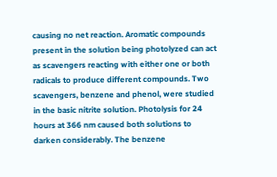causing no net reaction. Aromatic compounds present in the solution being photolyzed can act as scavengers reacting with either one or both radicals to produce different compounds. Two scavengers, benzene and phenol, were studied in the basic nitrite solution. Photolysis for 24 hours at 366 nm caused both solutions to darken considerably. The benzene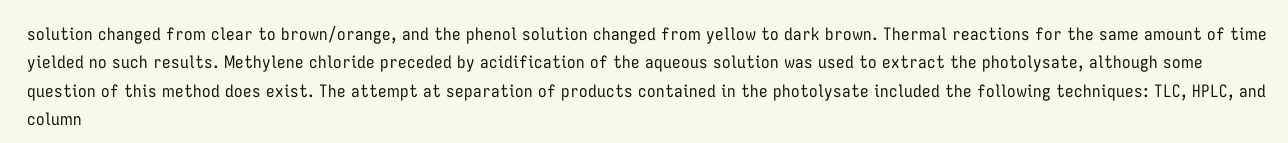solution changed from clear to brown/orange, and the phenol solution changed from yellow to dark brown. Thermal reactions for the same amount of time yielded no such results. Methylene chloride preceded by acidification of the aqueous solution was used to extract the photolysate, although some question of this method does exist. The attempt at separation of products contained in the photolysate included the following techniques: TLC, HPLC, and column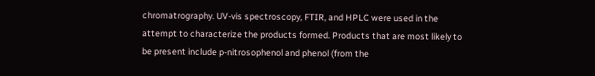chromatrography. UV-vis spectroscopy, FTIR, and HPLC were used in the attempt to characterize the products formed. Products that are most likely to be present include p-nitrosophenol and phenol (from the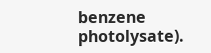benzene photolysate).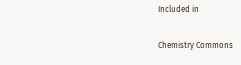Included in

Chemistry Commons